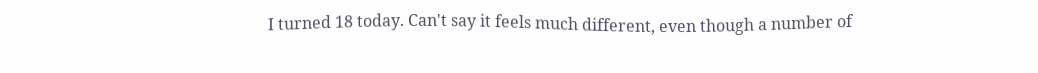I turned 18 today. Can't say it feels much different, even though a number of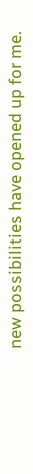new possibilities have opened up for me.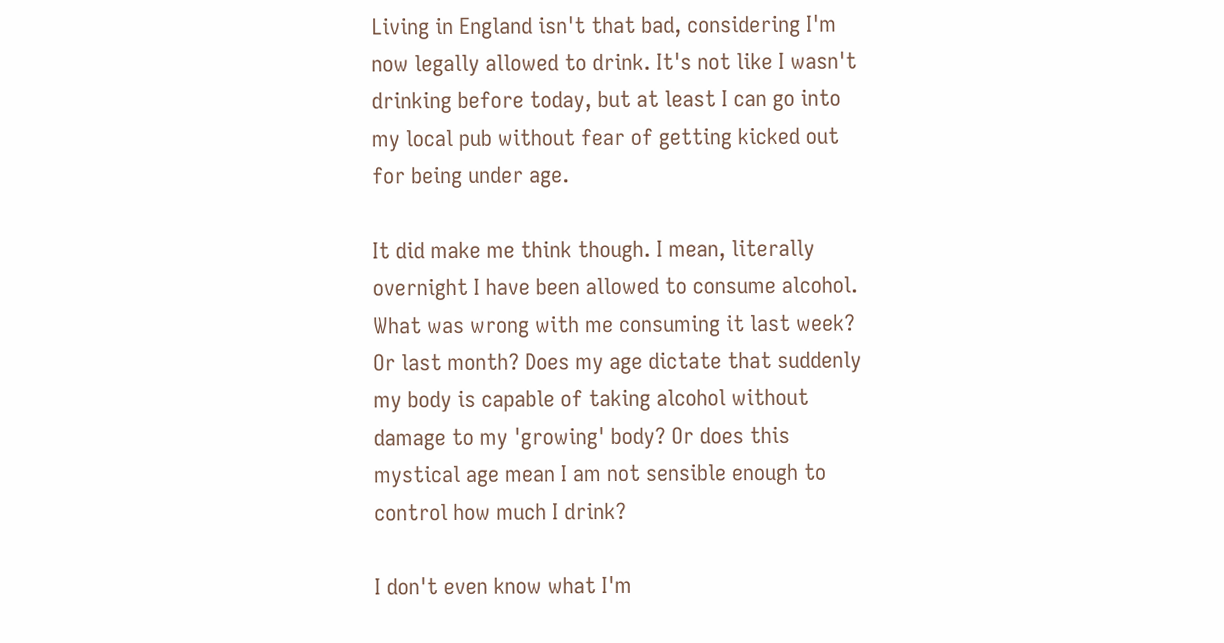Living in England isn't that bad, considering I'm now legally allowed to drink. It's not like I wasn't drinking before today, but at least I can go into my local pub without fear of getting kicked out for being under age.

It did make me think though. I mean, literally overnight I have been allowed to consume alcohol. What was wrong with me consuming it last week? Or last month? Does my age dictate that suddenly my body is capable of taking alcohol without damage to my 'growing' body? Or does this mystical age mean I am not sensible enough to control how much I drink?

I don't even know what I'm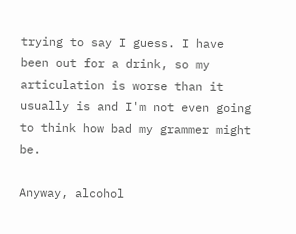trying to say I guess. I have been out for a drink, so my articulation is worse than it usually is and I'm not even going to think how bad my grammer might be.

Anyway, alcohol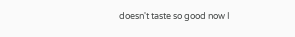doesn't taste so good now I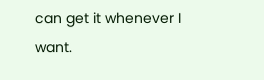can get it whenever I want.